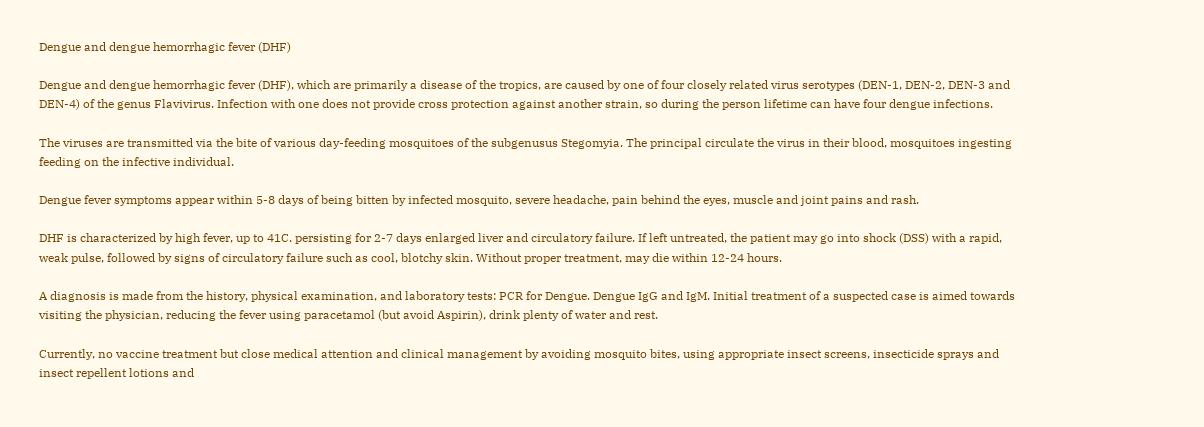Dengue and dengue hemorrhagic fever (DHF)

Dengue and dengue hemorrhagic fever (DHF), which are primarily a disease of the tropics, are caused by one of four closely related virus serotypes (DEN-1, DEN-2, DEN-3 and DEN-4) of the genus Flavivirus. Infection with one does not provide cross protection against another strain, so during the person lifetime can have four dengue infections.

The viruses are transmitted via the bite of various day-feeding mosquitoes of the subgenusus Stegomyia. The principal circulate the virus in their blood, mosquitoes ingesting feeding on the infective individual.

Dengue fever symptoms appear within 5-8 days of being bitten by infected mosquito, severe headache, pain behind the eyes, muscle and joint pains and rash.

DHF is characterized by high fever, up to 41C. persisting for 2-7 days enlarged liver and circulatory failure. If left untreated, the patient may go into shock (DSS) with a rapid, weak pulse, followed by signs of circulatory failure such as cool, blotchy skin. Without proper treatment, may die within 12-24 hours.

A diagnosis is made from the history, physical examination, and laboratory tests: PCR for Dengue. Dengue IgG and IgM. Initial treatment of a suspected case is aimed towards visiting the physician, reducing the fever using paracetamol (but avoid Aspirin), drink plenty of water and rest.

Currently, no vaccine treatment but close medical attention and clinical management by avoiding mosquito bites, using appropriate insect screens, insecticide sprays and insect repellent lotions and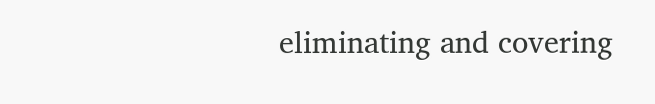eliminating and covering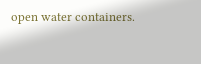open water containers.